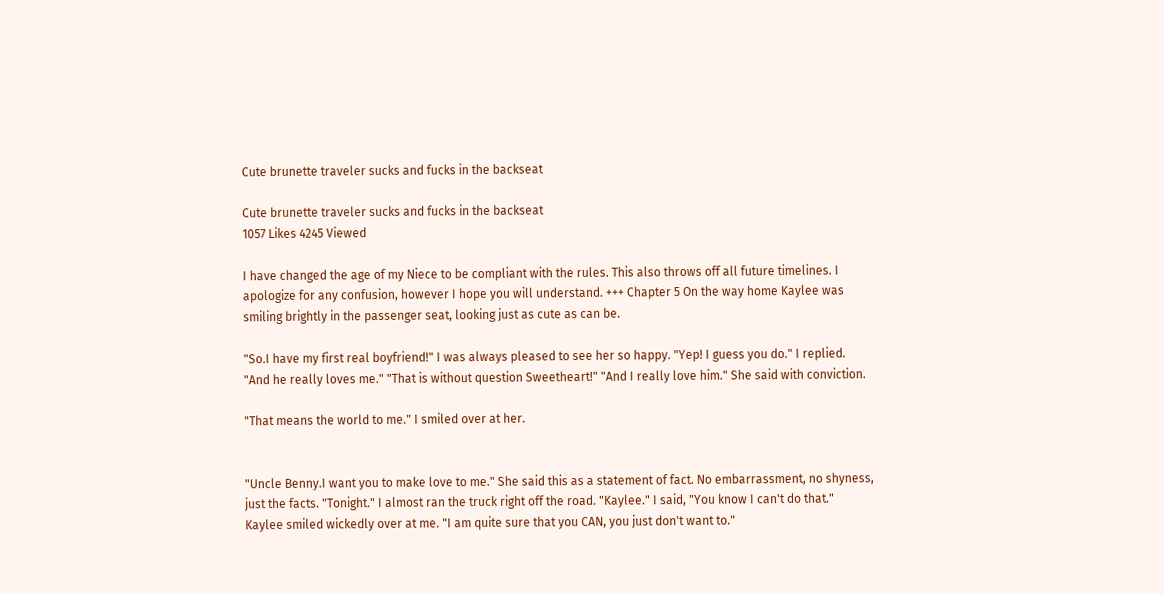Cute brunette traveler sucks and fucks in the backseat

Cute brunette traveler sucks and fucks in the backseat
1057 Likes 4245 Viewed

I have changed the age of my Niece to be compliant with the rules. This also throws off all future timelines. I apologize for any confusion, however I hope you will understand. +++ Chapter 5 On the way home Kaylee was smiling brightly in the passenger seat, looking just as cute as can be.

"So.I have my first real boyfriend!" I was always pleased to see her so happy. "Yep! I guess you do." I replied. "And he really loves me." "That is without question Sweetheart!" "And I really love him." She said with conviction.

"That means the world to me." I smiled over at her.


"Uncle Benny.I want you to make love to me." She said this as a statement of fact. No embarrassment, no shyness, just the facts. "Tonight." I almost ran the truck right off the road. "Kaylee." I said, "You know I can't do that." Kaylee smiled wickedly over at me. "I am quite sure that you CAN, you just don't want to."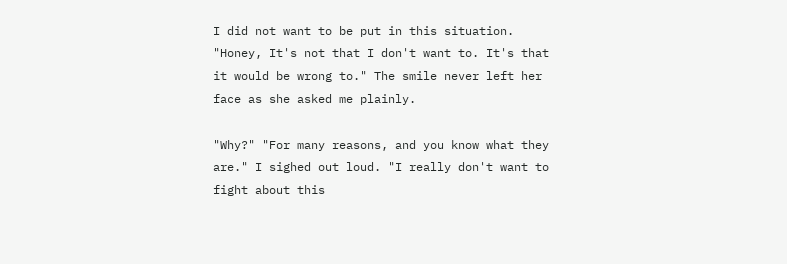I did not want to be put in this situation. "Honey, It's not that I don't want to. It's that it would be wrong to." The smile never left her face as she asked me plainly.

"Why?" "For many reasons, and you know what they are." I sighed out loud. "I really don't want to fight about this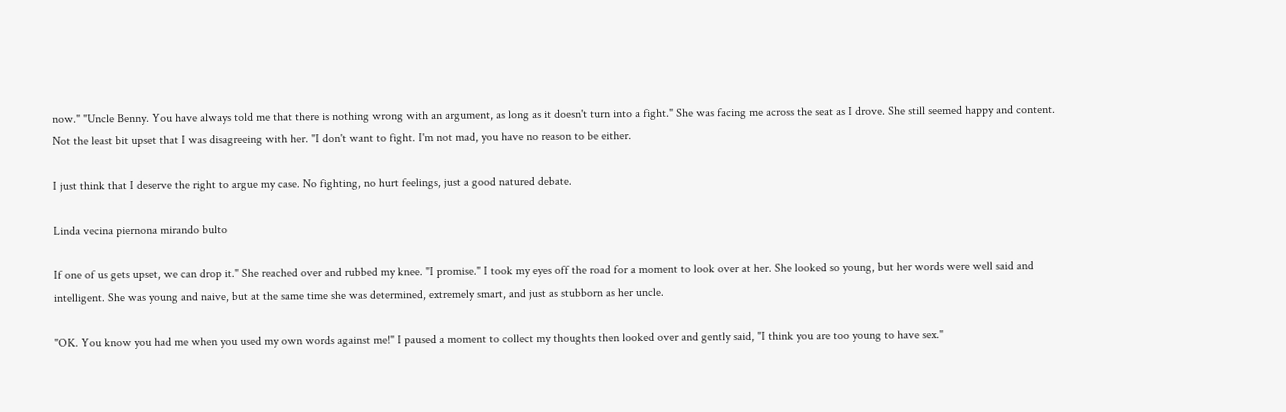now." "Uncle Benny. You have always told me that there is nothing wrong with an argument, as long as it doesn't turn into a fight." She was facing me across the seat as I drove. She still seemed happy and content. Not the least bit upset that I was disagreeing with her. "I don't want to fight. I'm not mad, you have no reason to be either.

I just think that I deserve the right to argue my case. No fighting, no hurt feelings, just a good natured debate.

Linda vecina piernona mirando bulto

If one of us gets upset, we can drop it." She reached over and rubbed my knee. "I promise." I took my eyes off the road for a moment to look over at her. She looked so young, but her words were well said and intelligent. She was young and naive, but at the same time she was determined, extremely smart, and just as stubborn as her uncle.

"OK. You know you had me when you used my own words against me!" I paused a moment to collect my thoughts then looked over and gently said, "I think you are too young to have sex."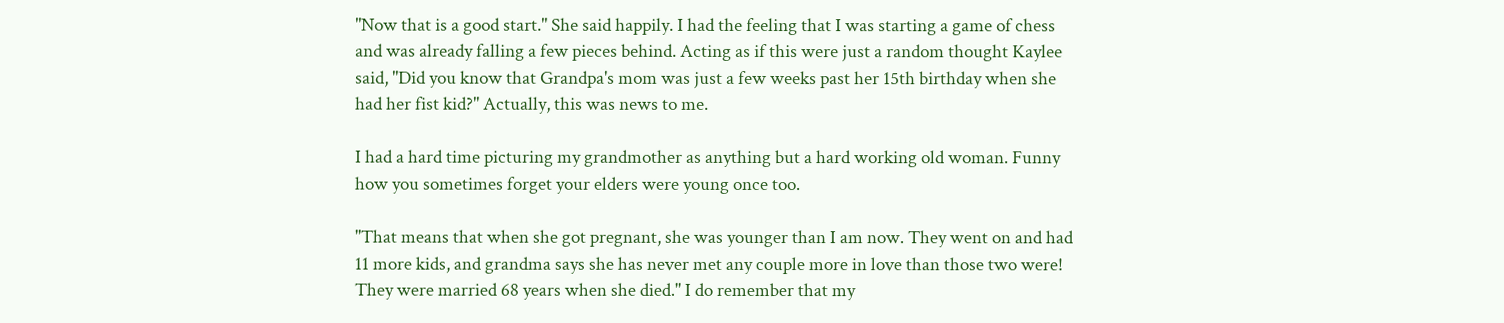"Now that is a good start." She said happily. I had the feeling that I was starting a game of chess and was already falling a few pieces behind. Acting as if this were just a random thought Kaylee said, "Did you know that Grandpa's mom was just a few weeks past her 15th birthday when she had her fist kid?" Actually, this was news to me.

I had a hard time picturing my grandmother as anything but a hard working old woman. Funny how you sometimes forget your elders were young once too.

"That means that when she got pregnant, she was younger than I am now. They went on and had 11 more kids, and grandma says she has never met any couple more in love than those two were! They were married 68 years when she died." I do remember that my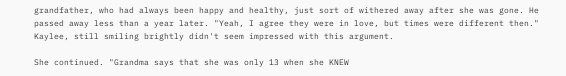grandfather, who had always been happy and healthy, just sort of withered away after she was gone. He passed away less than a year later. "Yeah, I agree they were in love, but times were different then." Kaylee, still smiling brightly didn't seem impressed with this argument.

She continued. "Grandma says that she was only 13 when she KNEW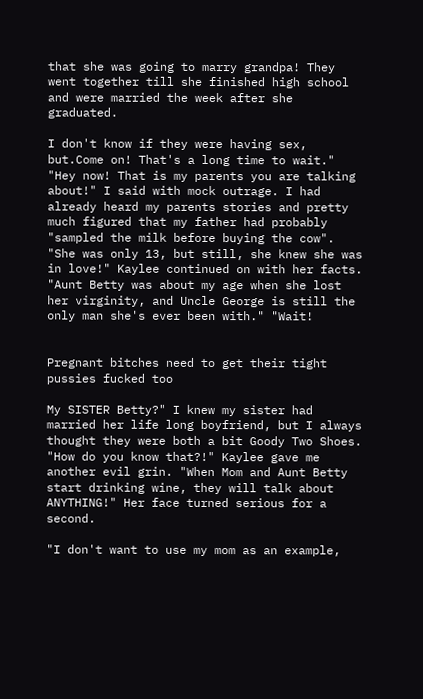that she was going to marry grandpa! They went together till she finished high school and were married the week after she graduated.

I don't know if they were having sex, but.Come on! That's a long time to wait." "Hey now! That is my parents you are talking about!" I said with mock outrage. I had already heard my parents stories and pretty much figured that my father had probably "sampled the milk before buying the cow". "She was only 13, but still, she knew she was in love!" Kaylee continued on with her facts. "Aunt Betty was about my age when she lost her virginity, and Uncle George is still the only man she's ever been with." "Wait!


Pregnant bitches need to get their tight pussies fucked too

My SISTER Betty?" I knew my sister had married her life long boyfriend, but I always thought they were both a bit Goody Two Shoes. "How do you know that?!" Kaylee gave me another evil grin. "When Mom and Aunt Betty start drinking wine, they will talk about ANYTHING!" Her face turned serious for a second.

"I don't want to use my mom as an example,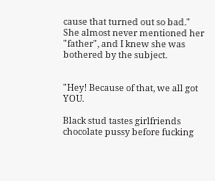cause that turned out so bad." She almost never mentioned her "father", and I knew she was bothered by the subject.


"Hey! Because of that, we all got YOU.

Black stud tastes girlfriends chocolate pussy before fucking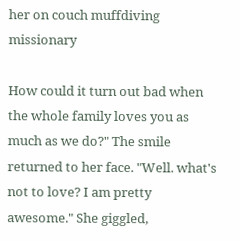her on couch muffdiving missionary

How could it turn out bad when the whole family loves you as much as we do?" The smile returned to her face. "Well. what's not to love? I am pretty awesome." She giggled,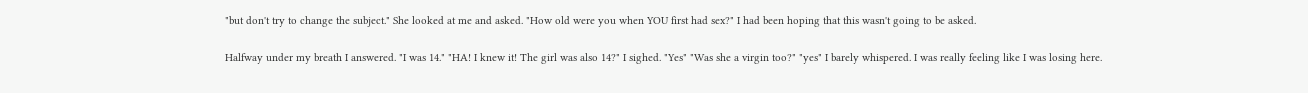"but don't try to change the subject." She looked at me and asked. "How old were you when YOU first had sex?" I had been hoping that this wasn't going to be asked.

Halfway under my breath I answered. "I was 14." "HA! I knew it! The girl was also 14?" I sighed. "Yes" "Was she a virgin too?" "yes" I barely whispered. I was really feeling like I was losing here.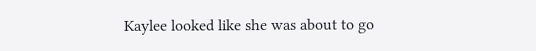Kaylee looked like she was about to go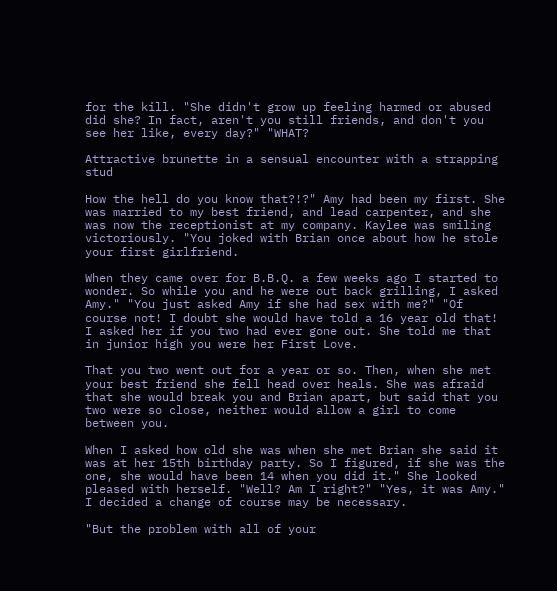for the kill. "She didn't grow up feeling harmed or abused did she? In fact, aren't you still friends, and don't you see her like, every day?" "WHAT?

Attractive brunette in a sensual encounter with a strapping stud

How the hell do you know that?!?" Amy had been my first. She was married to my best friend, and lead carpenter, and she was now the receptionist at my company. Kaylee was smiling victoriously. "You joked with Brian once about how he stole your first girlfriend.

When they came over for B.B.Q. a few weeks ago I started to wonder. So while you and he were out back grilling, I asked Amy." "You just asked Amy if she had sex with me?" "Of course not! I doubt she would have told a 16 year old that! I asked her if you two had ever gone out. She told me that in junior high you were her First Love.

That you two went out for a year or so. Then, when she met your best friend she fell head over heals. She was afraid that she would break you and Brian apart, but said that you two were so close, neither would allow a girl to come between you.

When I asked how old she was when she met Brian she said it was at her 15th birthday party. So I figured, if she was the one, she would have been 14 when you did it." She looked pleased with herself. "Well? Am I right?" "Yes, it was Amy." I decided a change of course may be necessary.

"But the problem with all of your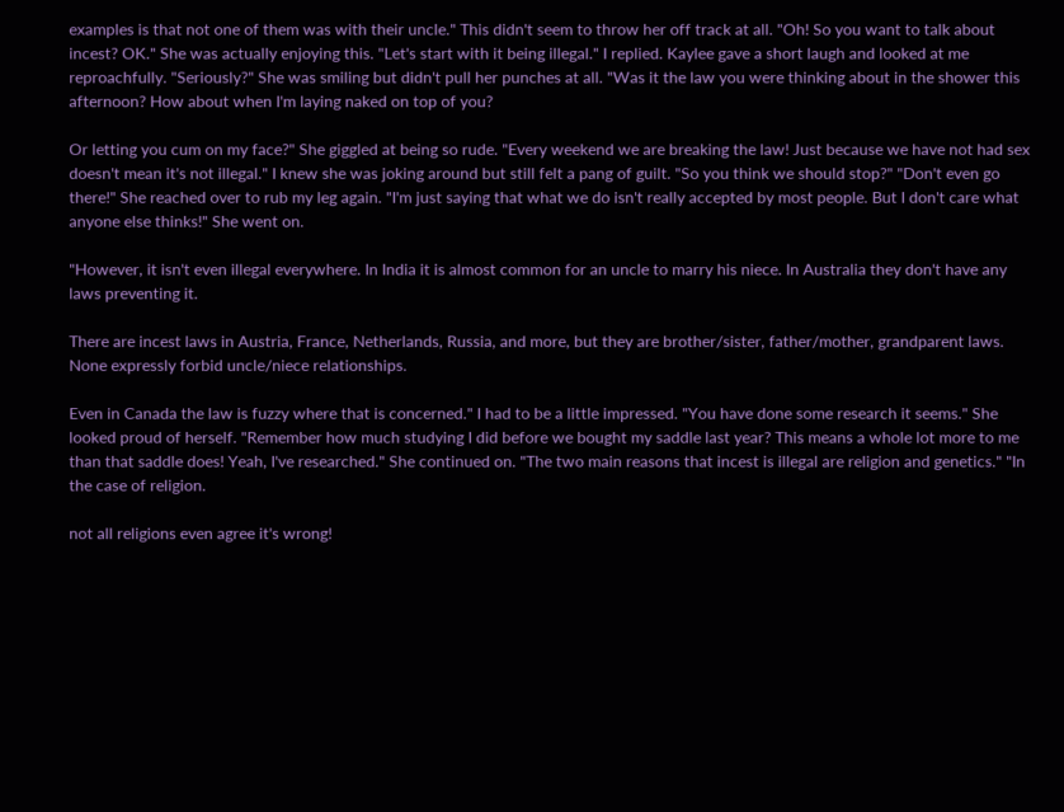examples is that not one of them was with their uncle." This didn't seem to throw her off track at all. "Oh! So you want to talk about incest? OK." She was actually enjoying this. "Let's start with it being illegal." I replied. Kaylee gave a short laugh and looked at me reproachfully. "Seriously?" She was smiling but didn't pull her punches at all. "Was it the law you were thinking about in the shower this afternoon? How about when I'm laying naked on top of you?

Or letting you cum on my face?" She giggled at being so rude. "Every weekend we are breaking the law! Just because we have not had sex doesn't mean it's not illegal." I knew she was joking around but still felt a pang of guilt. "So you think we should stop?" "Don't even go there!" She reached over to rub my leg again. "I'm just saying that what we do isn't really accepted by most people. But I don't care what anyone else thinks!" She went on.

"However, it isn't even illegal everywhere. In India it is almost common for an uncle to marry his niece. In Australia they don't have any laws preventing it.

There are incest laws in Austria, France, Netherlands, Russia, and more, but they are brother/sister, father/mother, grandparent laws. None expressly forbid uncle/niece relationships.

Even in Canada the law is fuzzy where that is concerned." I had to be a little impressed. "You have done some research it seems." She looked proud of herself. "Remember how much studying I did before we bought my saddle last year? This means a whole lot more to me than that saddle does! Yeah, I've researched." She continued on. "The two main reasons that incest is illegal are religion and genetics." "In the case of religion.

not all religions even agree it's wrong!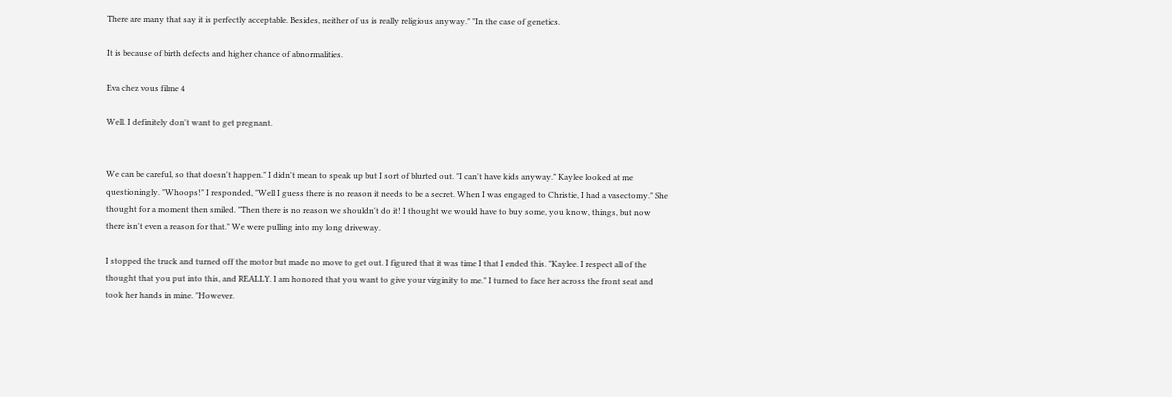There are many that say it is perfectly acceptable. Besides, neither of us is really religious anyway." "In the case of genetics.

It is because of birth defects and higher chance of abnormalities.

Eva chez vous filme 4

Well. I definitely don't want to get pregnant.


We can be careful, so that doesn't happen." I didn't mean to speak up but I sort of blurted out. "I can't have kids anyway." Kaylee looked at me questioningly. "Whoops!" I responded, "Well I guess there is no reason it needs to be a secret. When I was engaged to Christie, I had a vasectomy." She thought for a moment then smiled. "Then there is no reason we shouldn't do it! I thought we would have to buy some, you know, things, but now there isn't even a reason for that." We were pulling into my long driveway.

I stopped the truck and turned off the motor but made no move to get out. I figured that it was time I that I ended this. "Kaylee. I respect all of the thought that you put into this, and REALLY. I am honored that you want to give your virginity to me." I turned to face her across the front seat and took her hands in mine. "However.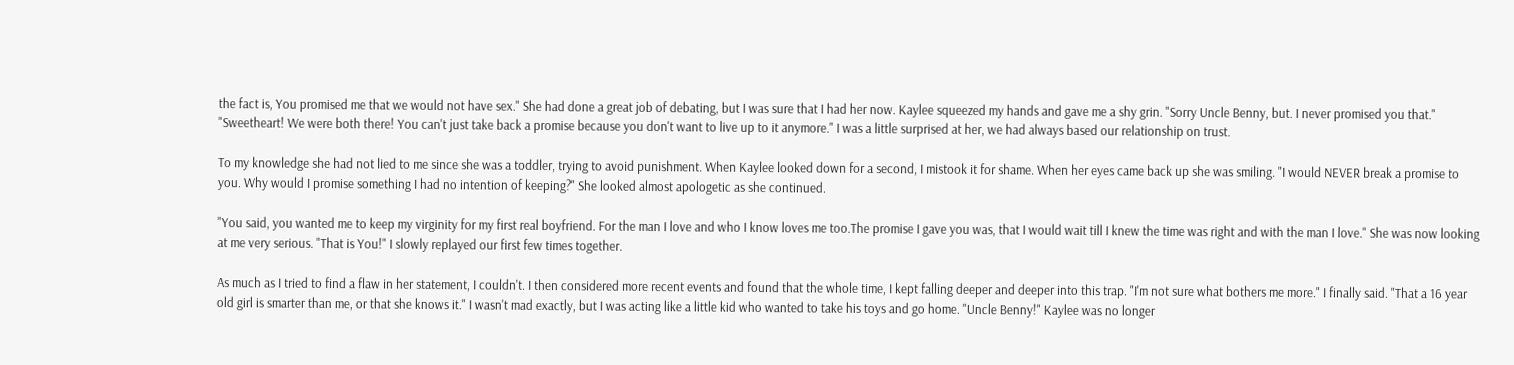the fact is, You promised me that we would not have sex." She had done a great job of debating, but I was sure that I had her now. Kaylee squeezed my hands and gave me a shy grin. "Sorry Uncle Benny, but. I never promised you that." "Sweetheart! We were both there! You can't just take back a promise because you don't want to live up to it anymore." I was a little surprised at her, we had always based our relationship on trust.

To my knowledge she had not lied to me since she was a toddler, trying to avoid punishment. When Kaylee looked down for a second, I mistook it for shame. When her eyes came back up she was smiling. "I would NEVER break a promise to you. Why would I promise something I had no intention of keeping?" She looked almost apologetic as she continued.

"You said, you wanted me to keep my virginity for my first real boyfriend. For the man I love and who I know loves me too.The promise I gave you was, that I would wait till I knew the time was right and with the man I love." She was now looking at me very serious. "That is You!" I slowly replayed our first few times together.

As much as I tried to find a flaw in her statement, I couldn't. I then considered more recent events and found that the whole time, I kept falling deeper and deeper into this trap. "I'm not sure what bothers me more." I finally said. "That a 16 year old girl is smarter than me, or that she knows it." I wasn't mad exactly, but I was acting like a little kid who wanted to take his toys and go home. "Uncle Benny!" Kaylee was no longer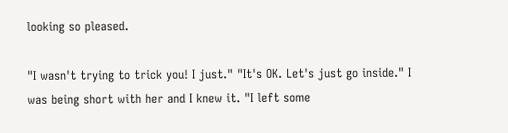looking so pleased.

"I wasn't trying to trick you! I just." "It's OK. Let's just go inside." I was being short with her and I knew it. "I left some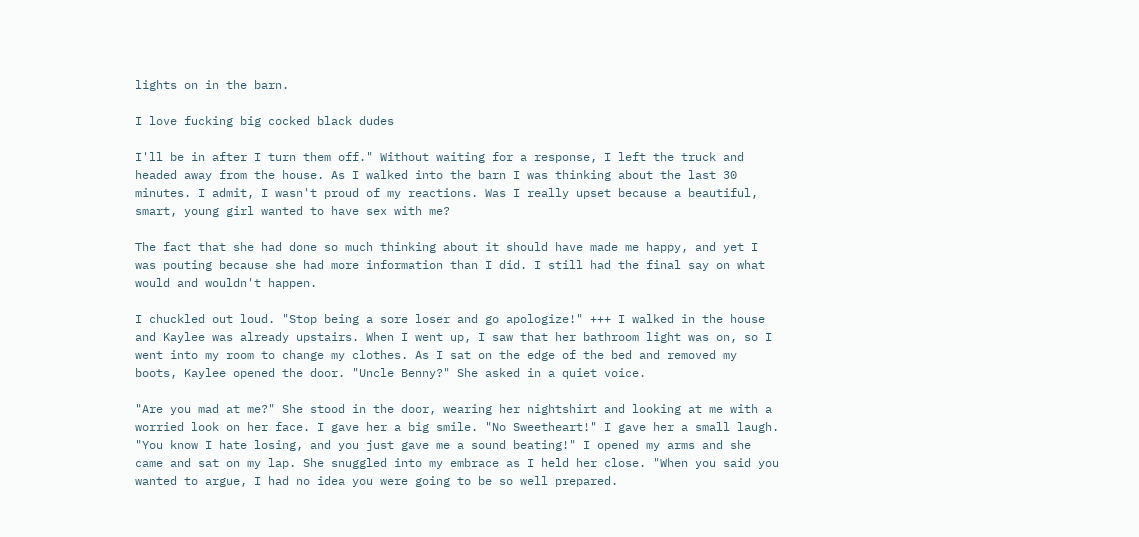lights on in the barn.

I love fucking big cocked black dudes

I'll be in after I turn them off." Without waiting for a response, I left the truck and headed away from the house. As I walked into the barn I was thinking about the last 30 minutes. I admit, I wasn't proud of my reactions. Was I really upset because a beautiful, smart, young girl wanted to have sex with me?

The fact that she had done so much thinking about it should have made me happy, and yet I was pouting because she had more information than I did. I still had the final say on what would and wouldn't happen.

I chuckled out loud. "Stop being a sore loser and go apologize!" +++ I walked in the house and Kaylee was already upstairs. When I went up, I saw that her bathroom light was on, so I went into my room to change my clothes. As I sat on the edge of the bed and removed my boots, Kaylee opened the door. "Uncle Benny?" She asked in a quiet voice.

"Are you mad at me?" She stood in the door, wearing her nightshirt and looking at me with a worried look on her face. I gave her a big smile. "No Sweetheart!" I gave her a small laugh. "You know I hate losing, and you just gave me a sound beating!" I opened my arms and she came and sat on my lap. She snuggled into my embrace as I held her close. "When you said you wanted to argue, I had no idea you were going to be so well prepared.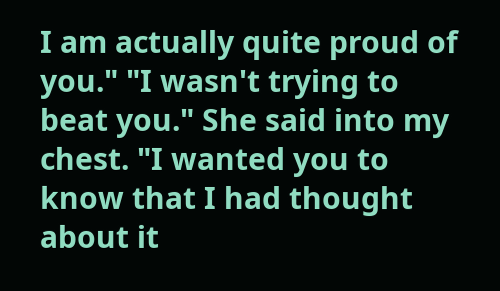I am actually quite proud of you." "I wasn't trying to beat you." She said into my chest. "I wanted you to know that I had thought about it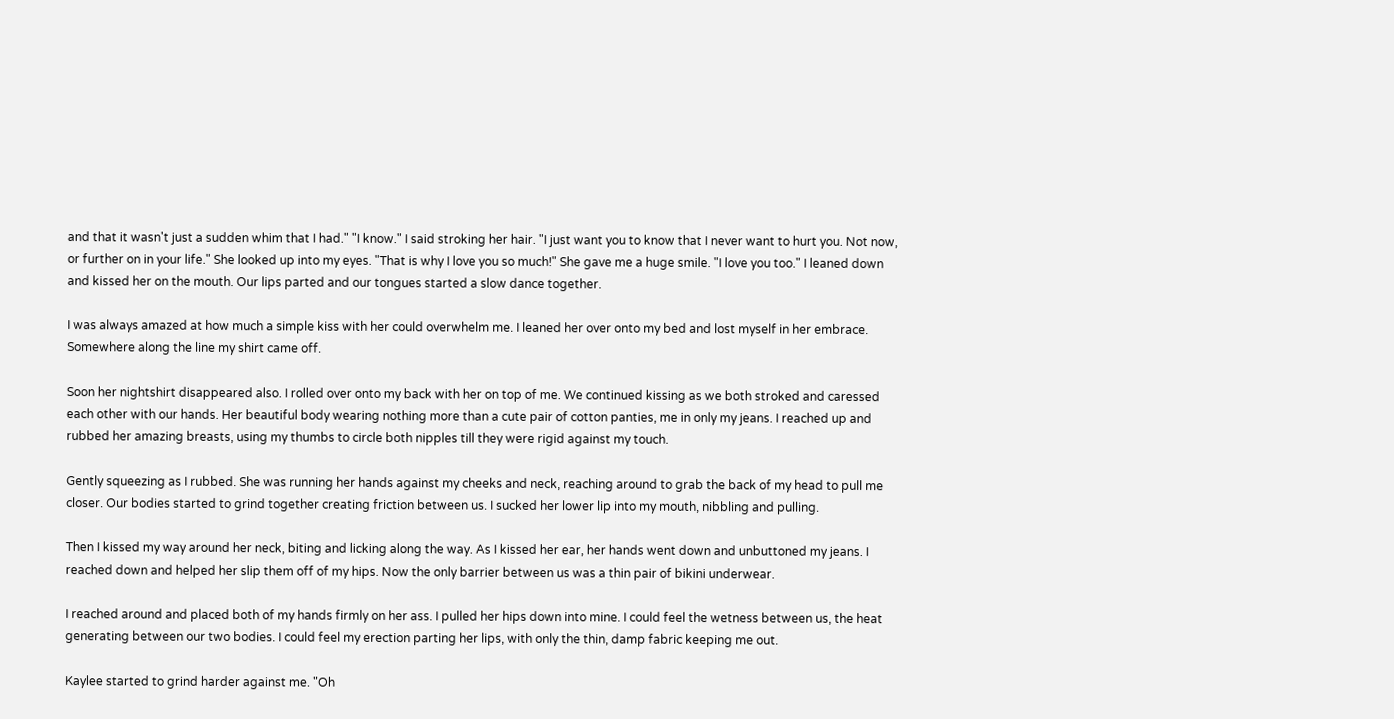and that it wasn't just a sudden whim that I had." "I know." I said stroking her hair. "I just want you to know that I never want to hurt you. Not now, or further on in your life." She looked up into my eyes. "That is why I love you so much!" She gave me a huge smile. "I love you too." I leaned down and kissed her on the mouth. Our lips parted and our tongues started a slow dance together.

I was always amazed at how much a simple kiss with her could overwhelm me. I leaned her over onto my bed and lost myself in her embrace. Somewhere along the line my shirt came off.

Soon her nightshirt disappeared also. I rolled over onto my back with her on top of me. We continued kissing as we both stroked and caressed each other with our hands. Her beautiful body wearing nothing more than a cute pair of cotton panties, me in only my jeans. I reached up and rubbed her amazing breasts, using my thumbs to circle both nipples till they were rigid against my touch.

Gently squeezing as I rubbed. She was running her hands against my cheeks and neck, reaching around to grab the back of my head to pull me closer. Our bodies started to grind together creating friction between us. I sucked her lower lip into my mouth, nibbling and pulling.

Then I kissed my way around her neck, biting and licking along the way. As I kissed her ear, her hands went down and unbuttoned my jeans. I reached down and helped her slip them off of my hips. Now the only barrier between us was a thin pair of bikini underwear.

I reached around and placed both of my hands firmly on her ass. I pulled her hips down into mine. I could feel the wetness between us, the heat generating between our two bodies. I could feel my erection parting her lips, with only the thin, damp fabric keeping me out.

Kaylee started to grind harder against me. "Oh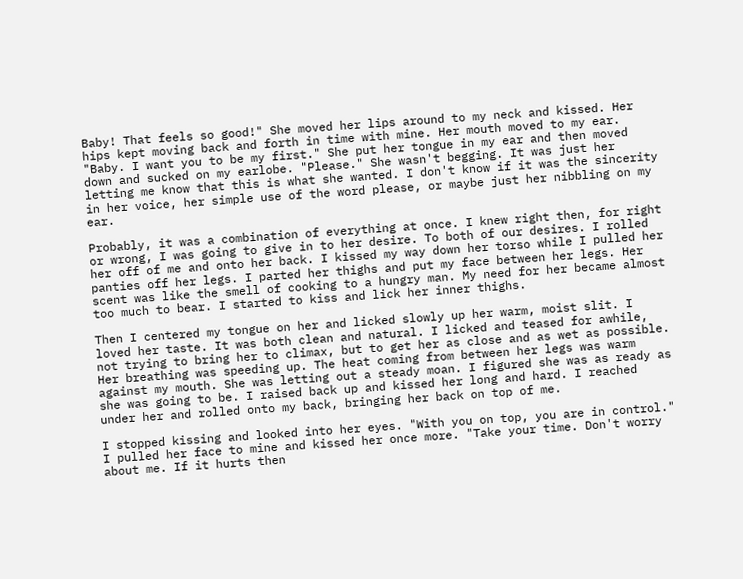Baby! That feels so good!" She moved her lips around to my neck and kissed. Her hips kept moving back and forth in time with mine. Her mouth moved to my ear. "Baby. I want you to be my first." She put her tongue in my ear and then moved down and sucked on my earlobe. "Please." She wasn't begging. It was just her letting me know that this is what she wanted. I don't know if it was the sincerity in her voice, her simple use of the word please, or maybe just her nibbling on my ear.

Probably, it was a combination of everything at once. I knew right then, for right or wrong, I was going to give in to her desire. To both of our desires. I rolled her off of me and onto her back. I kissed my way down her torso while I pulled her panties off her legs. I parted her thighs and put my face between her legs. Her scent was like the smell of cooking to a hungry man. My need for her became almost too much to bear. I started to kiss and lick her inner thighs.

Then I centered my tongue on her and licked slowly up her warm, moist slit. I loved her taste. It was both clean and natural. I licked and teased for awhile, not trying to bring her to climax, but to get her as close and as wet as possible. Her breathing was speeding up. The heat coming from between her legs was warm against my mouth. She was letting out a steady moan. I figured she was as ready as she was going to be. I raised back up and kissed her long and hard. I reached under her and rolled onto my back, bringing her back on top of me.

I stopped kissing and looked into her eyes. "With you on top, you are in control." I pulled her face to mine and kissed her once more. "Take your time. Don't worry about me. If it hurts then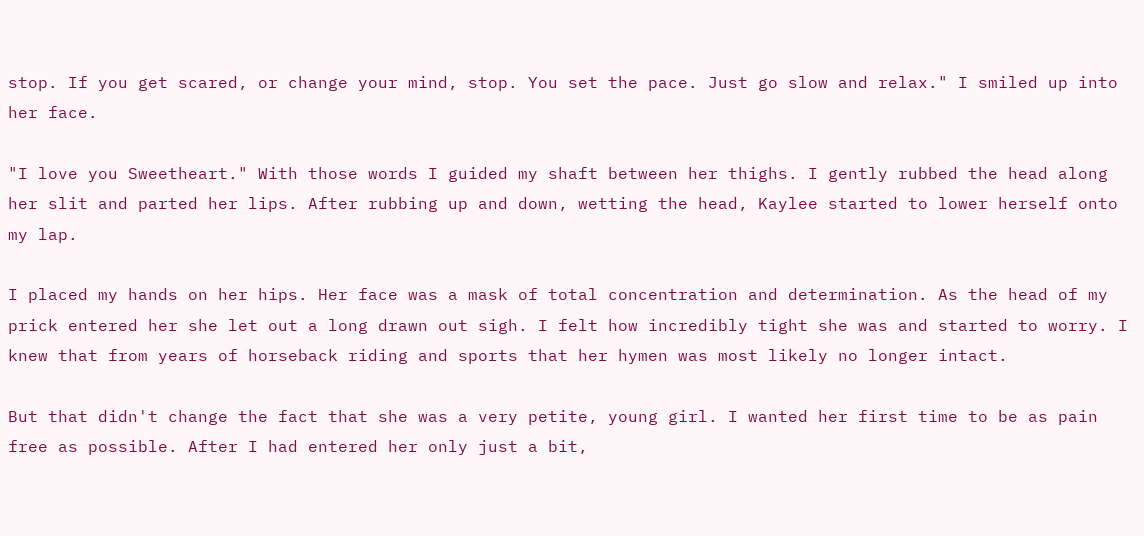stop. If you get scared, or change your mind, stop. You set the pace. Just go slow and relax." I smiled up into her face.

"I love you Sweetheart." With those words I guided my shaft between her thighs. I gently rubbed the head along her slit and parted her lips. After rubbing up and down, wetting the head, Kaylee started to lower herself onto my lap.

I placed my hands on her hips. Her face was a mask of total concentration and determination. As the head of my prick entered her she let out a long drawn out sigh. I felt how incredibly tight she was and started to worry. I knew that from years of horseback riding and sports that her hymen was most likely no longer intact.

But that didn't change the fact that she was a very petite, young girl. I wanted her first time to be as pain free as possible. After I had entered her only just a bit,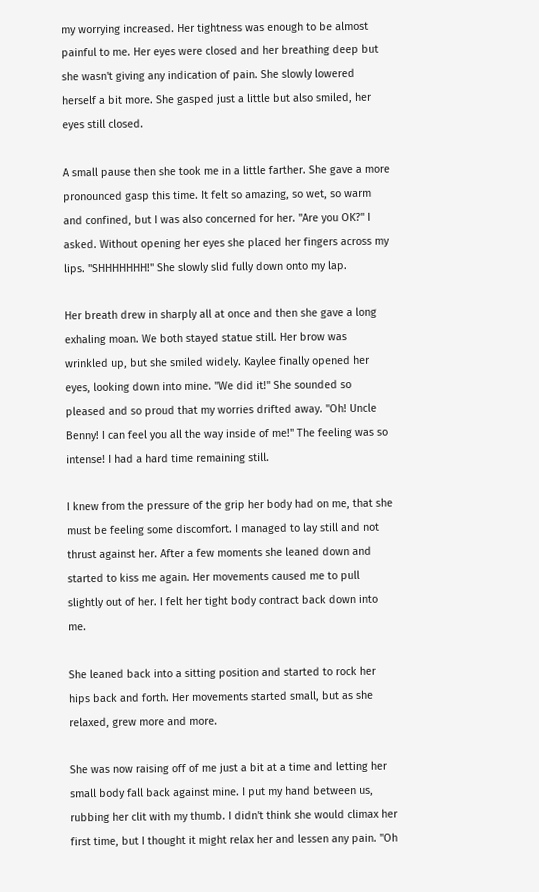my worrying increased. Her tightness was enough to be almost painful to me. Her eyes were closed and her breathing deep but she wasn't giving any indication of pain. She slowly lowered herself a bit more. She gasped just a little but also smiled, her eyes still closed.

A small pause then she took me in a little farther. She gave a more pronounced gasp this time. It felt so amazing, so wet, so warm and confined, but I was also concerned for her. "Are you OK?" I asked. Without opening her eyes she placed her fingers across my lips. "SHHHHHHH!" She slowly slid fully down onto my lap.

Her breath drew in sharply all at once and then she gave a long exhaling moan. We both stayed statue still. Her brow was wrinkled up, but she smiled widely. Kaylee finally opened her eyes, looking down into mine. "We did it!" She sounded so pleased and so proud that my worries drifted away. "Oh! Uncle Benny! I can feel you all the way inside of me!" The feeling was so intense! I had a hard time remaining still.

I knew from the pressure of the grip her body had on me, that she must be feeling some discomfort. I managed to lay still and not thrust against her. After a few moments she leaned down and started to kiss me again. Her movements caused me to pull slightly out of her. I felt her tight body contract back down into me.

She leaned back into a sitting position and started to rock her hips back and forth. Her movements started small, but as she relaxed, grew more and more.

She was now raising off of me just a bit at a time and letting her small body fall back against mine. I put my hand between us, rubbing her clit with my thumb. I didn't think she would climax her first time, but I thought it might relax her and lessen any pain. "Oh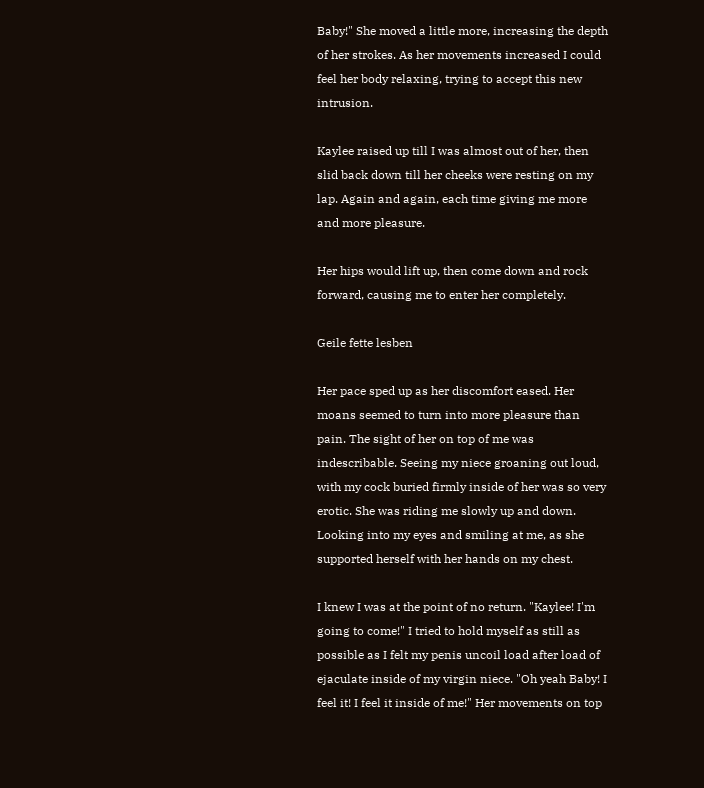Baby!" She moved a little more, increasing the depth of her strokes. As her movements increased I could feel her body relaxing, trying to accept this new intrusion.

Kaylee raised up till I was almost out of her, then slid back down till her cheeks were resting on my lap. Again and again, each time giving me more and more pleasure.

Her hips would lift up, then come down and rock forward, causing me to enter her completely.

Geile fette lesben

Her pace sped up as her discomfort eased. Her moans seemed to turn into more pleasure than pain. The sight of her on top of me was indescribable. Seeing my niece groaning out loud, with my cock buried firmly inside of her was so very erotic. She was riding me slowly up and down. Looking into my eyes and smiling at me, as she supported herself with her hands on my chest.

I knew I was at the point of no return. "Kaylee! I'm going to come!" I tried to hold myself as still as possible as I felt my penis uncoil load after load of ejaculate inside of my virgin niece. "Oh yeah Baby! I feel it! I feel it inside of me!" Her movements on top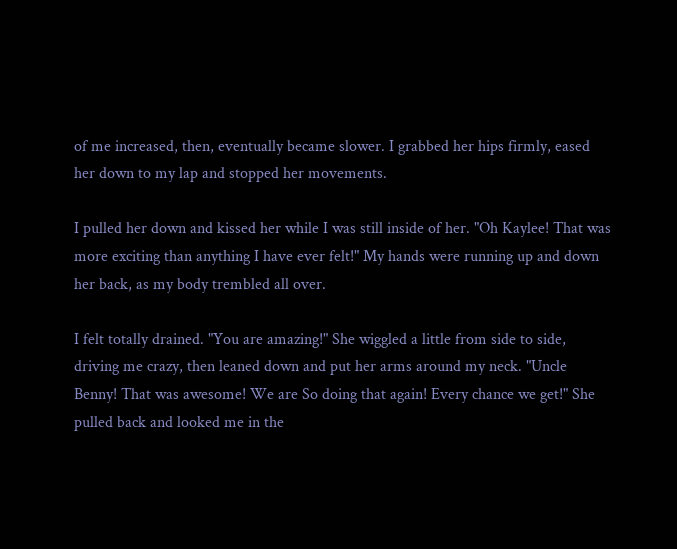of me increased, then, eventually became slower. I grabbed her hips firmly, eased her down to my lap and stopped her movements.

I pulled her down and kissed her while I was still inside of her. "Oh Kaylee! That was more exciting than anything I have ever felt!" My hands were running up and down her back, as my body trembled all over.

I felt totally drained. "You are amazing!" She wiggled a little from side to side, driving me crazy, then leaned down and put her arms around my neck. "Uncle Benny! That was awesome! We are So doing that again! Every chance we get!" She pulled back and looked me in the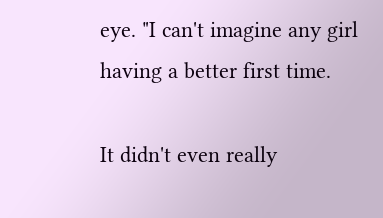eye. "I can't imagine any girl having a better first time.

It didn't even really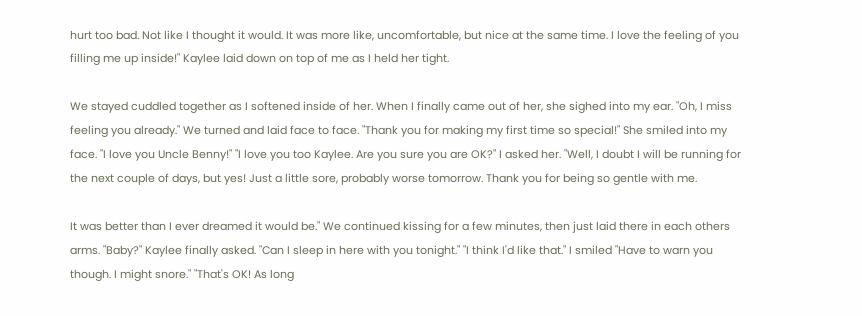hurt too bad. Not like I thought it would. It was more like, uncomfortable, but nice at the same time. I love the feeling of you filling me up inside!" Kaylee laid down on top of me as I held her tight.

We stayed cuddled together as I softened inside of her. When I finally came out of her, she sighed into my ear. "Oh, I miss feeling you already." We turned and laid face to face. "Thank you for making my first time so special!" She smiled into my face. "I love you Uncle Benny!" "I love you too Kaylee. Are you sure you are OK?" I asked her. "Well, I doubt I will be running for the next couple of days, but yes! Just a little sore, probably worse tomorrow. Thank you for being so gentle with me.

It was better than I ever dreamed it would be." We continued kissing for a few minutes, then just laid there in each others arms. "Baby?" Kaylee finally asked. "Can I sleep in here with you tonight." "I think I'd like that." I smiled "Have to warn you though. I might snore." "That's OK! As long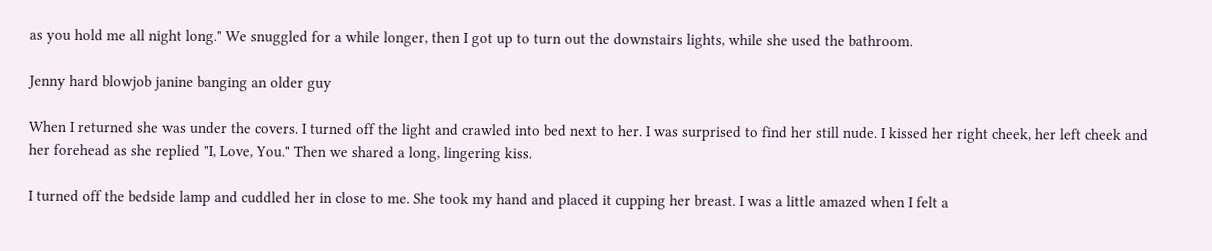as you hold me all night long." We snuggled for a while longer, then I got up to turn out the downstairs lights, while she used the bathroom.

Jenny hard blowjob janine banging an older guy

When I returned she was under the covers. I turned off the light and crawled into bed next to her. I was surprised to find her still nude. I kissed her right cheek, her left cheek and her forehead as she replied "I, Love, You." Then we shared a long, lingering kiss.

I turned off the bedside lamp and cuddled her in close to me. She took my hand and placed it cupping her breast. I was a little amazed when I felt a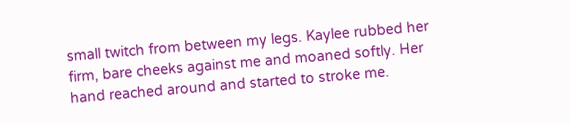small twitch from between my legs. Kaylee rubbed her firm, bare cheeks against me and moaned softly. Her hand reached around and started to stroke me.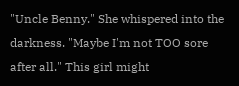"Uncle Benny." She whispered into the darkness. "Maybe I'm not TOO sore after all." This girl might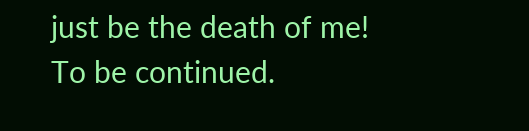just be the death of me! To be continued.